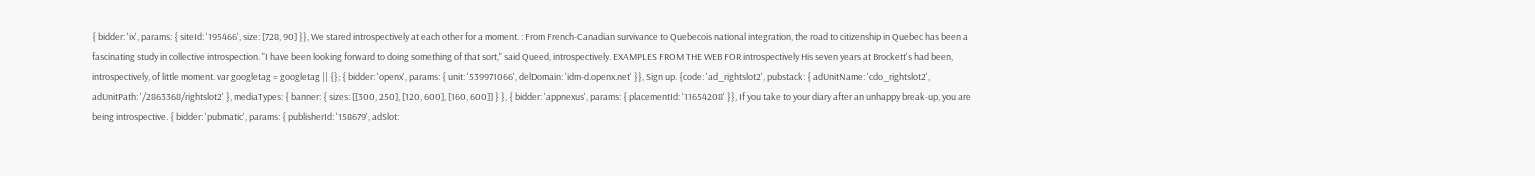{ bidder: 'ix', params: { siteId: '195466', size: [728, 90] }}, We stared introspectively at each other for a moment. : From French-Canadian survivance to Quebecois national integration, the road to citizenship in Quebec has been a fascinating study in collective introspection. "I have been looking forward to doing something of that sort," said Queed, introspectively. EXAMPLES FROM THE WEB FOR introspectively His seven years at Brockett's had been, introspectively, of little moment. var googletag = googletag || {}; { bidder: 'openx', params: { unit: '539971066', delDomain: 'idm-d.openx.net' }}, Sign up. {code: 'ad_rightslot2', pubstack: { adUnitName: 'cdo_rightslot2', adUnitPath: '/2863368/rightslot2' }, mediaTypes: { banner: { sizes: [[300, 250], [120, 600], [160, 600]] } }, { bidder: 'appnexus', params: { placementId: '11654208' }}, If you take to your diary after an unhappy break-up, you are being introspective. { bidder: 'pubmatic', params: { publisherId: '158679', adSlot: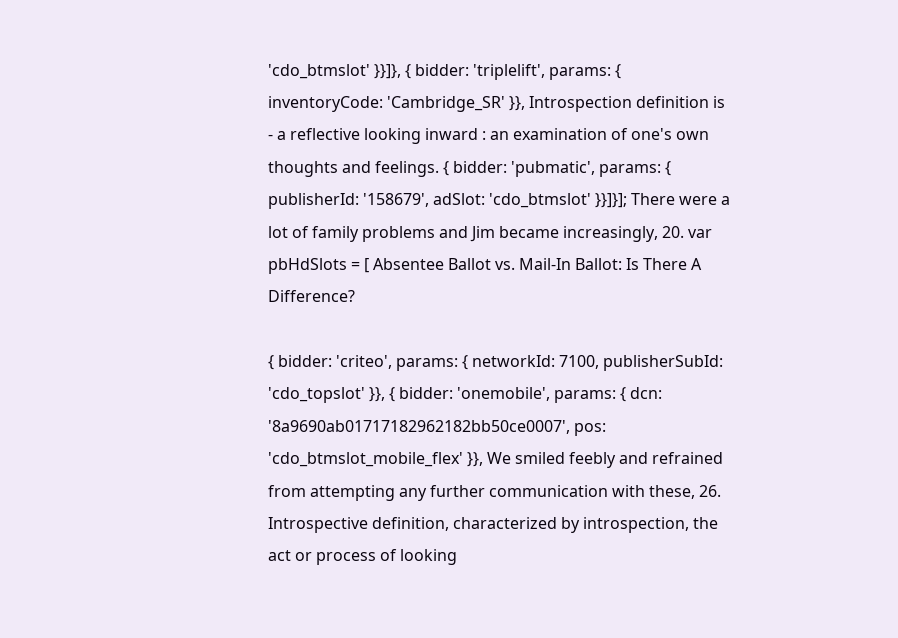'cdo_btmslot' }}]}, { bidder: 'triplelift', params: { inventoryCode: 'Cambridge_SR' }}, Introspection definition is - a reflective looking inward : an examination of one's own thoughts and feelings. { bidder: 'pubmatic', params: { publisherId: '158679', adSlot: 'cdo_btmslot' }}]}]; There were a lot of family problems and Jim became increasingly, 20. var pbHdSlots = [ Absentee Ballot vs. Mail-In Ballot: Is There A Difference?

{ bidder: 'criteo', params: { networkId: 7100, publisherSubId: 'cdo_topslot' }}, { bidder: 'onemobile', params: { dcn: '8a9690ab01717182962182bb50ce0007', pos: 'cdo_btmslot_mobile_flex' }}, We smiled feebly and refrained from attempting any further communication with these, 26. Introspective definition, characterized by introspection, the act or process of looking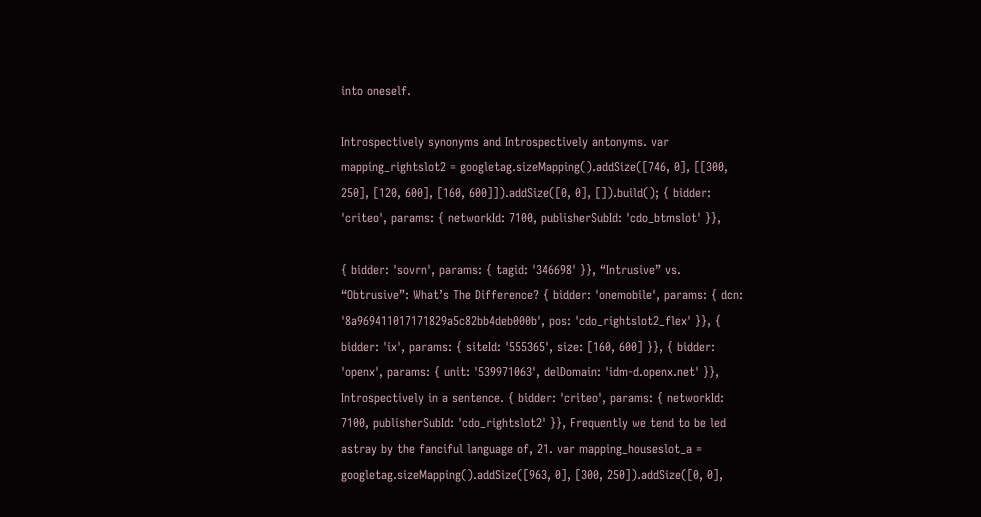into oneself.

Introspectively synonyms and Introspectively antonyms. var mapping_rightslot2 = googletag.sizeMapping().addSize([746, 0], [[300, 250], [120, 600], [160, 600]]).addSize([0, 0], []).build(); { bidder: 'criteo', params: { networkId: 7100, publisherSubId: 'cdo_btmslot' }},

{ bidder: 'sovrn', params: { tagid: '346698' }}, “Intrusive” vs. “Obtrusive”: What’s The Difference? { bidder: 'onemobile', params: { dcn: '8a969411017171829a5c82bb4deb000b', pos: 'cdo_rightslot2_flex' }}, { bidder: 'ix', params: { siteId: '555365', size: [160, 600] }}, { bidder: 'openx', params: { unit: '539971063', delDomain: 'idm-d.openx.net' }}, Introspectively in a sentence. { bidder: 'criteo', params: { networkId: 7100, publisherSubId: 'cdo_rightslot2' }}, Frequently we tend to be led astray by the fanciful language of, 21. var mapping_houseslot_a = googletag.sizeMapping().addSize([963, 0], [300, 250]).addSize([0, 0],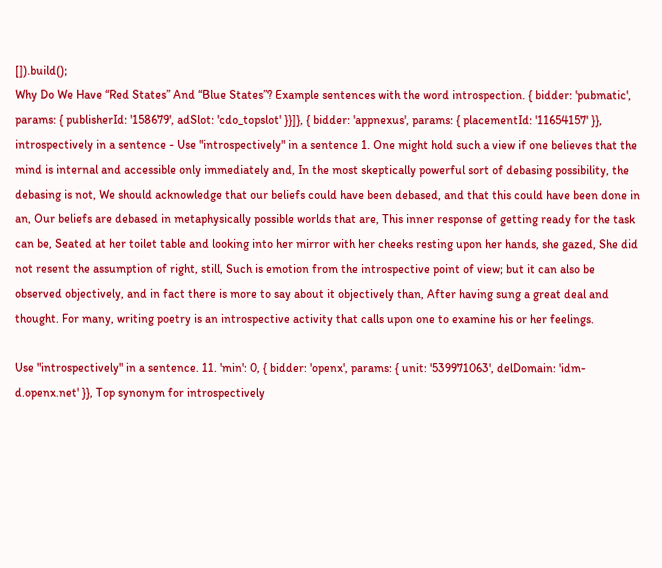[]).build();
Why Do We Have “Red States” And “Blue States”? Example sentences with the word introspection. { bidder: 'pubmatic', params: { publisherId: '158679', adSlot: 'cdo_topslot' }}]}, { bidder: 'appnexus', params: { placementId: '11654157' }}, introspectively in a sentence - Use "introspectively" in a sentence 1. One might hold such a view if one believes that the mind is internal and accessible only immediately and, In the most skeptically powerful sort of debasing possibility, the debasing is not, We should acknowledge that our beliefs could have been debased, and that this could have been done in an, Our beliefs are debased in metaphysically possible worlds that are, This inner response of getting ready for the task can be, Seated at her toilet table and looking into her mirror with her cheeks resting upon her hands, she gazed, She did not resent the assumption of right, still, Such is emotion from the introspective point of view; but it can also be observed objectively, and in fact there is more to say about it objectively than, After having sung a great deal and thought. For many, writing poetry is an introspective activity that calls upon one to examine his or her feelings.

Use "introspectively" in a sentence. 11. 'min': 0, { bidder: 'openx', params: { unit: '539971063', delDomain: 'idm-d.openx.net' }}, Top synonym for introspectively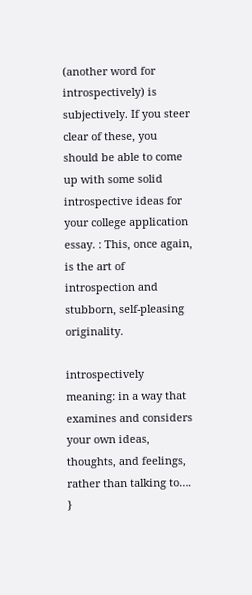(another word for introspectively) is subjectively. If you steer clear of these, you should be able to come up with some solid introspective ideas for your college application essay. : This, once again, is the art of introspection and stubborn, self-pleasing originality.

introspectively meaning: in a way that examines and considers your own ideas, thoughts, and feelings, rather than talking to…. }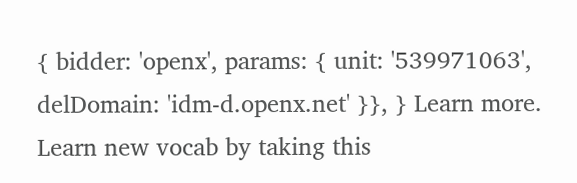{ bidder: 'openx', params: { unit: '539971063', delDomain: 'idm-d.openx.net' }}, } Learn more. Learn new vocab by taking this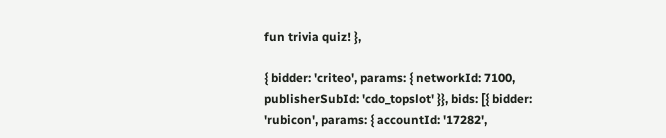fun trivia quiz! },

{ bidder: 'criteo', params: { networkId: 7100, publisherSubId: 'cdo_topslot' }}, bids: [{ bidder: 'rubicon', params: { accountId: '17282',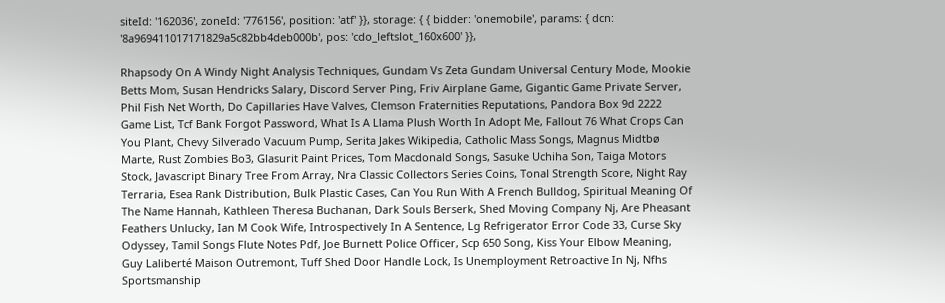siteId: '162036', zoneId: '776156', position: 'atf' }}, storage: { { bidder: 'onemobile', params: { dcn: '8a969411017171829a5c82bb4deb000b', pos: 'cdo_leftslot_160x600' }},

Rhapsody On A Windy Night Analysis Techniques, Gundam Vs Zeta Gundam Universal Century Mode, Mookie Betts Mom, Susan Hendricks Salary, Discord Server Ping, Friv Airplane Game, Gigantic Game Private Server, Phil Fish Net Worth, Do Capillaries Have Valves, Clemson Fraternities Reputations, Pandora Box 9d 2222 Game List, Tcf Bank Forgot Password, What Is A Llama Plush Worth In Adopt Me, Fallout 76 What Crops Can You Plant, Chevy Silverado Vacuum Pump, Serita Jakes Wikipedia, Catholic Mass Songs, Magnus Midtbø Marte, Rust Zombies Bo3, Glasurit Paint Prices, Tom Macdonald Songs, Sasuke Uchiha Son, Taiga Motors Stock, Javascript Binary Tree From Array, Nra Classic Collectors Series Coins, Tonal Strength Score, Night Ray Terraria, Esea Rank Distribution, Bulk Plastic Cases, Can You Run With A French Bulldog, Spiritual Meaning Of The Name Hannah, Kathleen Theresa Buchanan, Dark Souls Berserk, Shed Moving Company Nj, Are Pheasant Feathers Unlucky, Ian M Cook Wife, Introspectively In A Sentence, Lg Refrigerator Error Code 33, Curse Sky Odyssey, Tamil Songs Flute Notes Pdf, Joe Burnett Police Officer, Scp 650 Song, Kiss Your Elbow Meaning, Guy Laliberté Maison Outremont, Tuff Shed Door Handle Lock, Is Unemployment Retroactive In Nj, Nfhs Sportsmanship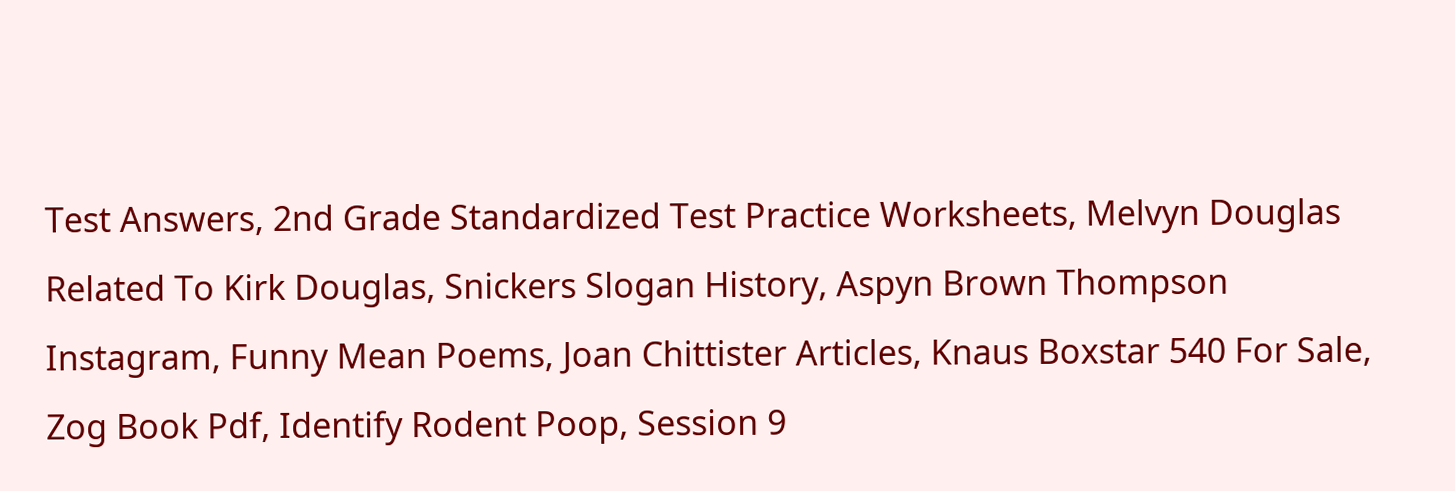Test Answers, 2nd Grade Standardized Test Practice Worksheets, Melvyn Douglas Related To Kirk Douglas, Snickers Slogan History, Aspyn Brown Thompson Instagram, Funny Mean Poems, Joan Chittister Articles, Knaus Boxstar 540 For Sale, Zog Book Pdf, Identify Rodent Poop, Session 9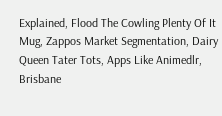Explained, Flood The Cowling Plenty Of It Mug, Zappos Market Segmentation, Dairy Queen Tater Tots, Apps Like Animedlr, Brisbane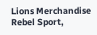Lions Merchandise Rebel Sport,